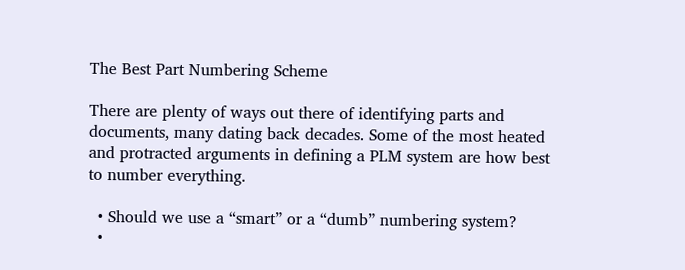The Best Part Numbering Scheme

There are plenty of ways out there of identifying parts and documents, many dating back decades. Some of the most heated and protracted arguments in defining a PLM system are how best to number everything.

  • Should we use a “smart” or a “dumb” numbering system?
  •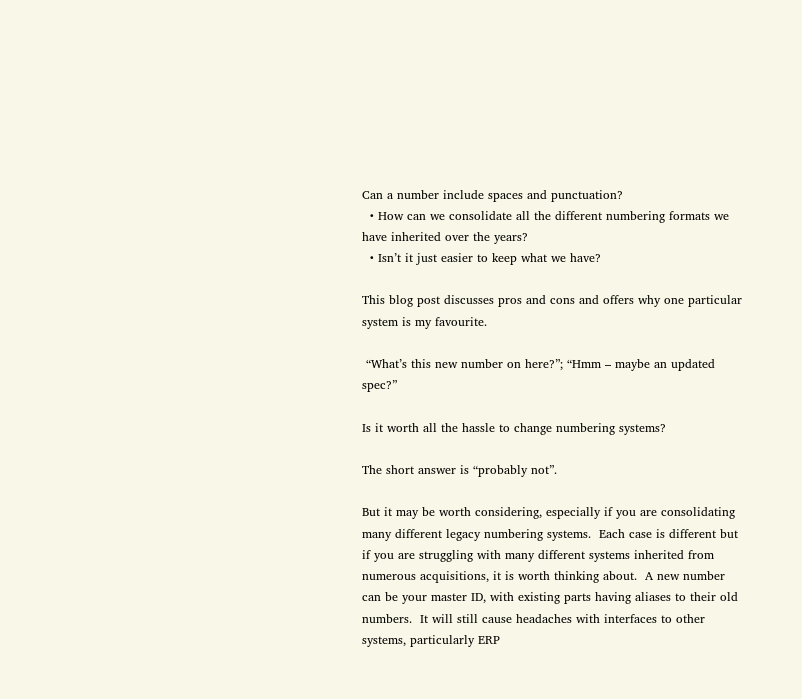Can a number include spaces and punctuation?
  • How can we consolidate all the different numbering formats we have inherited over the years?
  • Isn’t it just easier to keep what we have?

This blog post discusses pros and cons and offers why one particular system is my favourite.

 “What’s this new number on here?”; “Hmm – maybe an updated spec?”

Is it worth all the hassle to change numbering systems?

The short answer is “probably not”.

But it may be worth considering, especially if you are consolidating many different legacy numbering systems.  Each case is different but if you are struggling with many different systems inherited from numerous acquisitions, it is worth thinking about.  A new number can be your master ID, with existing parts having aliases to their old numbers.  It will still cause headaches with interfaces to other systems, particularly ERP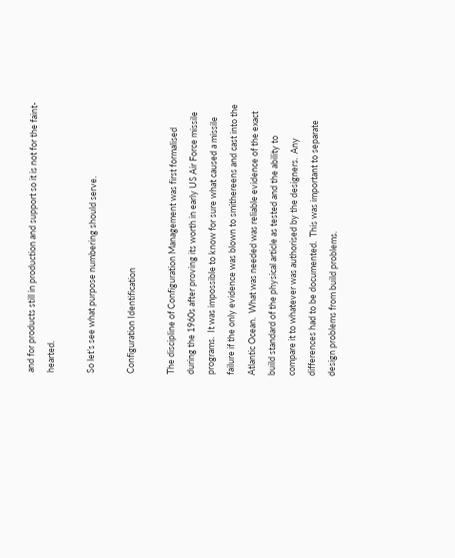and for products still in production and support so it is not for the faint-hearted.

So let’s see what purpose numbering should serve.

Configuration Identification

The discipline of Configuration Management was first formalised during the 1960s after proving its worth in early US Air Force missile programs.  It was impossible to know for sure what caused a missile failure if the only evidence was blown to smithereens and cast into the Atlantic Ocean.  What was needed was reliable evidence of the exact build standard of the physical article as tested and the ability to compare it to whatever was authorised by the designers.  Any differences had to be documented.  This was important to separate design problems from build problems.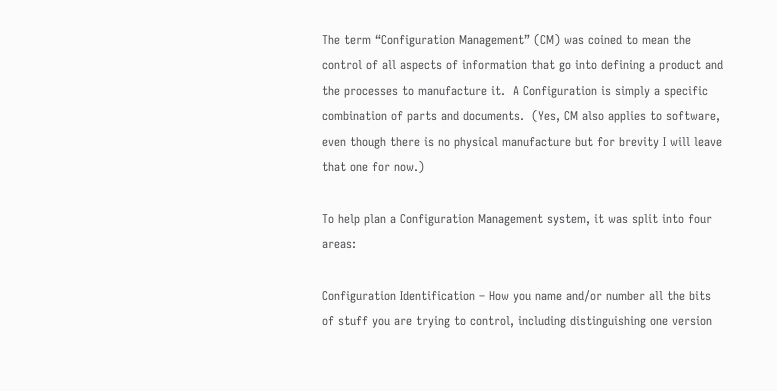The term “Configuration Management” (CM) was coined to mean the control of all aspects of information that go into defining a product and the processes to manufacture it.  A Configuration is simply a specific combination of parts and documents.  (Yes, CM also applies to software, even though there is no physical manufacture but for brevity I will leave that one for now.)

To help plan a Configuration Management system, it was split into four areas:

Configuration Identification – How you name and/or number all the bits of stuff you are trying to control, including distinguishing one version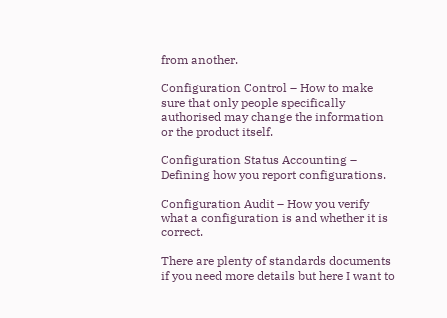from another.

Configuration Control – How to make sure that only people specifically authorised may change the information or the product itself.

Configuration Status Accounting – Defining how you report configurations.

Configuration Audit – How you verify what a configuration is and whether it is correct.

There are plenty of standards documents if you need more details but here I want to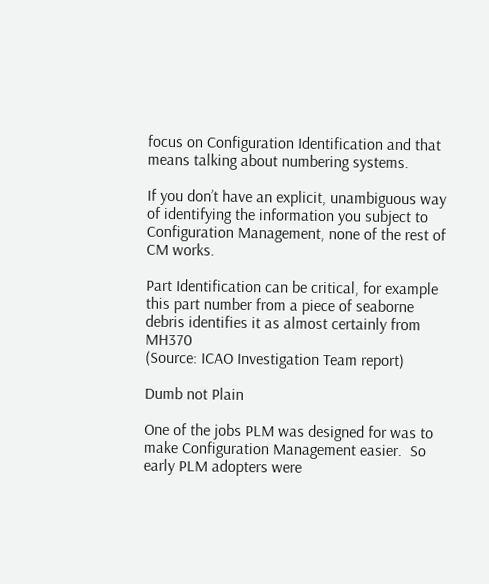focus on Configuration Identification and that means talking about numbering systems.

If you don’t have an explicit, unambiguous way of identifying the information you subject to Configuration Management, none of the rest of CM works.

Part Identification can be critical, for example this part number from a piece of seaborne debris identifies it as almost certainly from MH370
(Source: ICAO Investigation Team report)

Dumb not Plain

One of the jobs PLM was designed for was to make Configuration Management easier.  So early PLM adopters were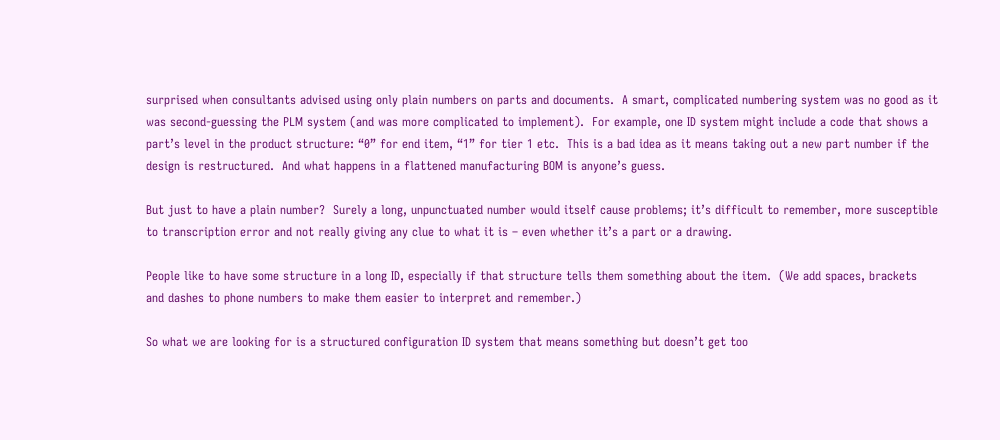surprised when consultants advised using only plain numbers on parts and documents.  A smart, complicated numbering system was no good as it was second-guessing the PLM system (and was more complicated to implement).  For example, one ID system might include a code that shows a part’s level in the product structure: “0” for end item, “1” for tier 1 etc.  This is a bad idea as it means taking out a new part number if the design is restructured.  And what happens in a flattened manufacturing BOM is anyone’s guess.

But just to have a plain number?  Surely a long, unpunctuated number would itself cause problems; it’s difficult to remember, more susceptible to transcription error and not really giving any clue to what it is – even whether it’s a part or a drawing.

People like to have some structure in a long ID, especially if that structure tells them something about the item.  (We add spaces, brackets and dashes to phone numbers to make them easier to interpret and remember.)

So what we are looking for is a structured configuration ID system that means something but doesn’t get too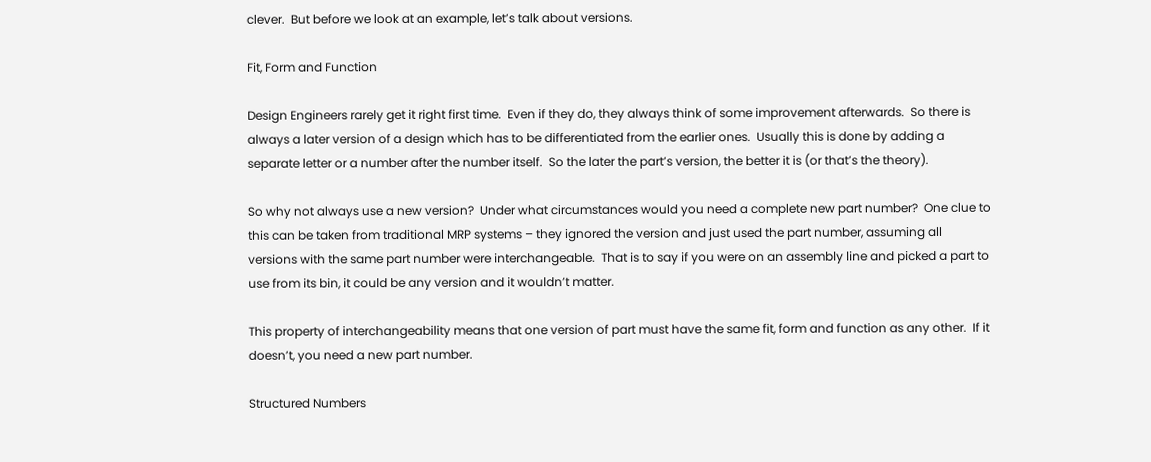clever.  But before we look at an example, let’s talk about versions.

Fit, Form and Function

Design Engineers rarely get it right first time.  Even if they do, they always think of some improvement afterwards.  So there is always a later version of a design which has to be differentiated from the earlier ones.  Usually this is done by adding a separate letter or a number after the number itself.  So the later the part’s version, the better it is (or that’s the theory).

So why not always use a new version?  Under what circumstances would you need a complete new part number?  One clue to this can be taken from traditional MRP systems – they ignored the version and just used the part number, assuming all versions with the same part number were interchangeable.  That is to say if you were on an assembly line and picked a part to use from its bin, it could be any version and it wouldn’t matter.

This property of interchangeability means that one version of part must have the same fit, form and function as any other.  If it doesn’t, you need a new part number.

Structured Numbers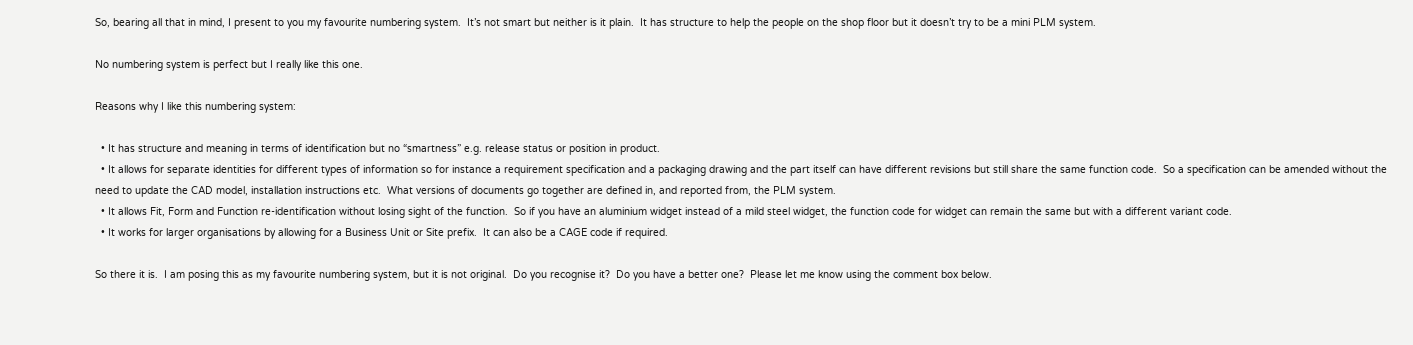So, bearing all that in mind, I present to you my favourite numbering system.  It’s not smart but neither is it plain.  It has structure to help the people on the shop floor but it doesn’t try to be a mini PLM system.

No numbering system is perfect but I really like this one.

Reasons why I like this numbering system:

  • It has structure and meaning in terms of identification but no “smartness” e.g. release status or position in product.
  • It allows for separate identities for different types of information so for instance a requirement specification and a packaging drawing and the part itself can have different revisions but still share the same function code.  So a specification can be amended without the need to update the CAD model, installation instructions etc.  What versions of documents go together are defined in, and reported from, the PLM system.
  • It allows Fit, Form and Function re-identification without losing sight of the function.  So if you have an aluminium widget instead of a mild steel widget, the function code for widget can remain the same but with a different variant code.
  • It works for larger organisations by allowing for a Business Unit or Site prefix.  It can also be a CAGE code if required.

So there it is.  I am posing this as my favourite numbering system, but it is not original.  Do you recognise it?  Do you have a better one?  Please let me know using the comment box below.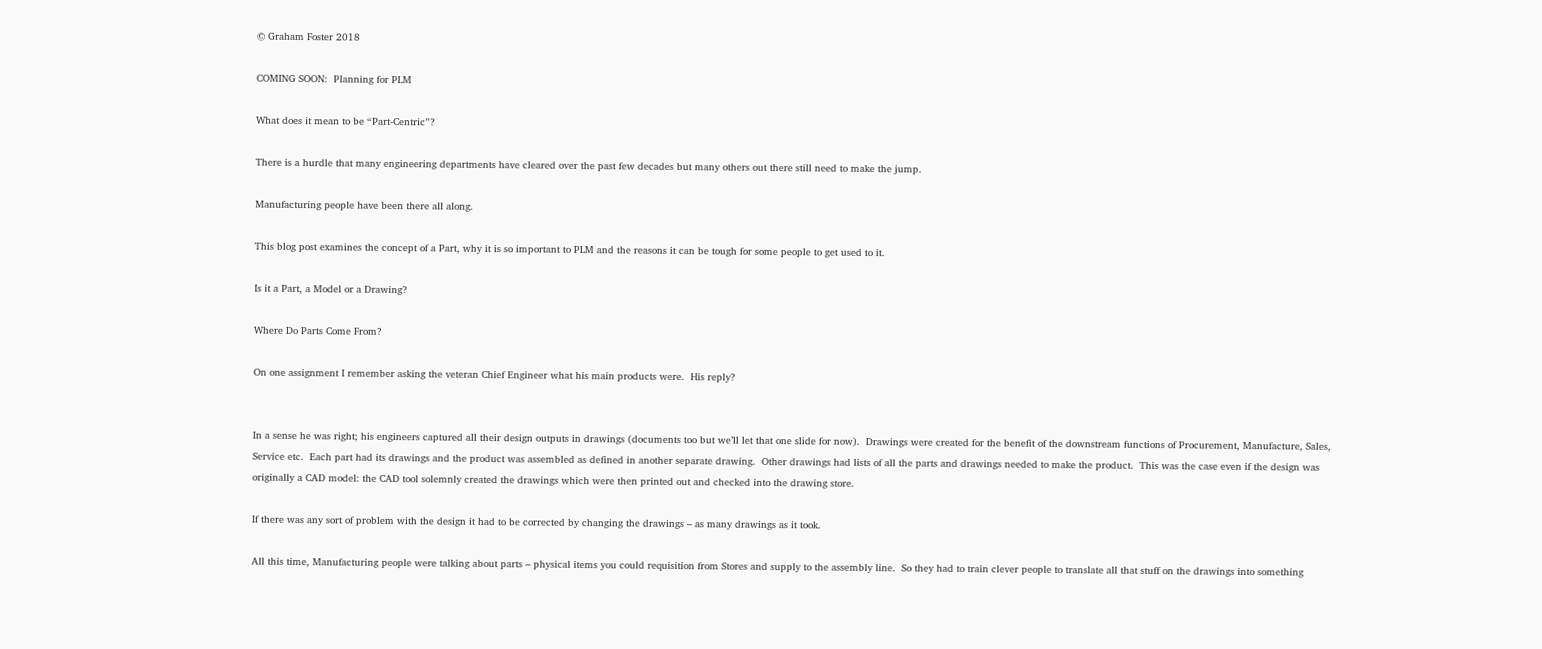© Graham Foster 2018

COMING SOON:  Planning for PLM

What does it mean to be “Part-Centric”?

There is a hurdle that many engineering departments have cleared over the past few decades but many others out there still need to make the jump.

Manufacturing people have been there all along.

This blog post examines the concept of a Part, why it is so important to PLM and the reasons it can be tough for some people to get used to it.

Is it a Part, a Model or a Drawing?

Where Do Parts Come From?

On one assignment I remember asking the veteran Chief Engineer what his main products were.  His reply?


In a sense he was right; his engineers captured all their design outputs in drawings (documents too but we’ll let that one slide for now).  Drawings were created for the benefit of the downstream functions of Procurement, Manufacture, Sales, Service etc.  Each part had its drawings and the product was assembled as defined in another separate drawing.  Other drawings had lists of all the parts and drawings needed to make the product.  This was the case even if the design was originally a CAD model: the CAD tool solemnly created the drawings which were then printed out and checked into the drawing store.

If there was any sort of problem with the design it had to be corrected by changing the drawings – as many drawings as it took.

All this time, Manufacturing people were talking about parts – physical items you could requisition from Stores and supply to the assembly line.  So they had to train clever people to translate all that stuff on the drawings into something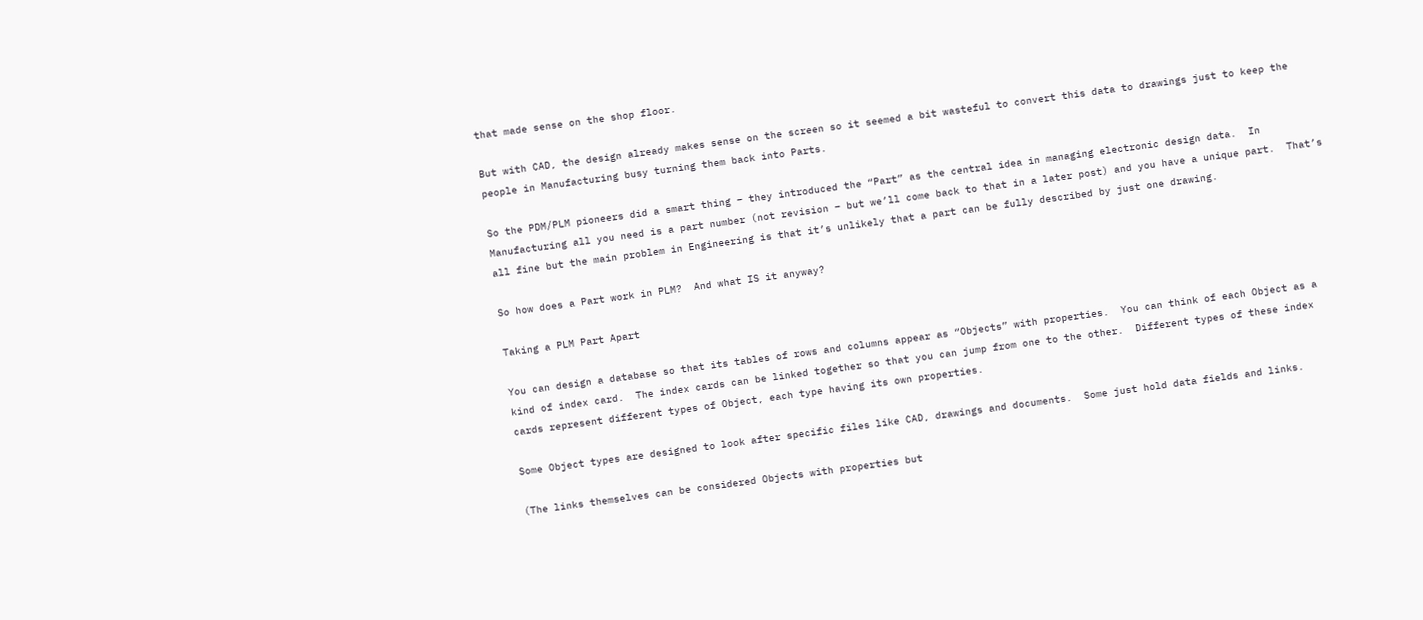that made sense on the shop floor.

But with CAD, the design already makes sense on the screen so it seemed a bit wasteful to convert this data to drawings just to keep the people in Manufacturing busy turning them back into Parts.

So the PDM/PLM pioneers did a smart thing – they introduced the “Part” as the central idea in managing electronic design data.  In Manufacturing all you need is a part number (not revision – but we’ll come back to that in a later post) and you have a unique part.  That’s all fine but the main problem in Engineering is that it’s unlikely that a part can be fully described by just one drawing.

So how does a Part work in PLM?  And what IS it anyway?

Taking a PLM Part Apart

You can design a database so that its tables of rows and columns appear as “Objects” with properties.  You can think of each Object as a kind of index card.  The index cards can be linked together so that you can jump from one to the other.  Different types of these index cards represent different types of Object, each type having its own properties.

Some Object types are designed to look after specific files like CAD, drawings and documents.  Some just hold data fields and links.

(The links themselves can be considered Objects with properties but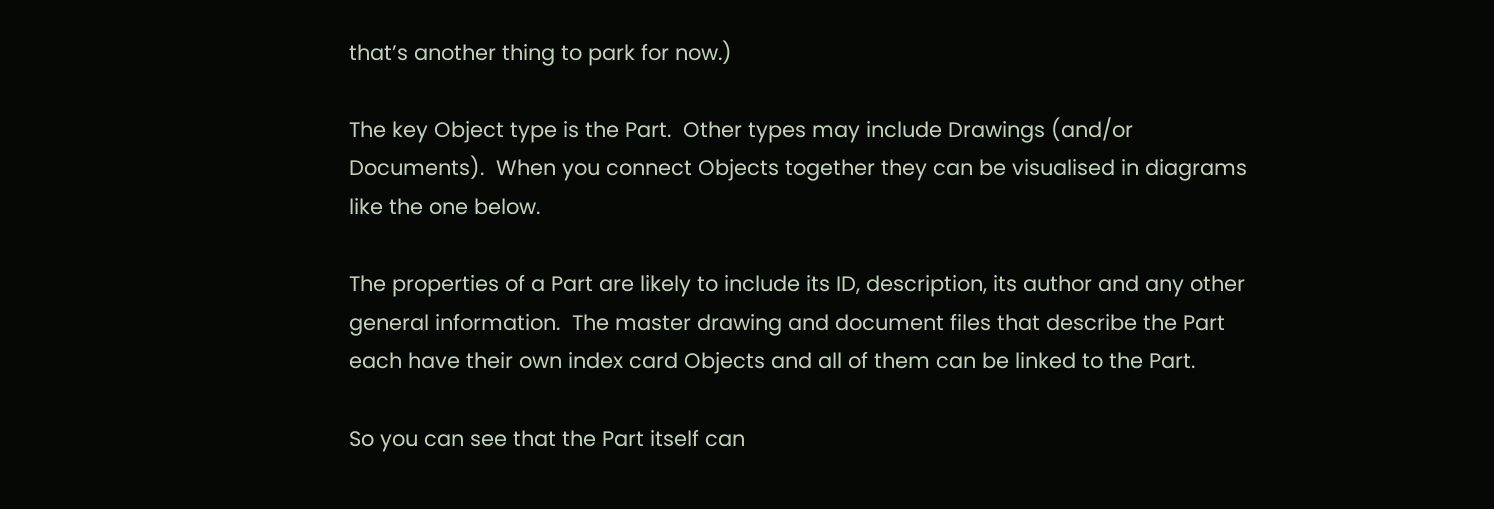that’s another thing to park for now.)

The key Object type is the Part.  Other types may include Drawings (and/or Documents).  When you connect Objects together they can be visualised in diagrams like the one below.

The properties of a Part are likely to include its ID, description, its author and any other general information.  The master drawing and document files that describe the Part each have their own index card Objects and all of them can be linked to the Part.

So you can see that the Part itself can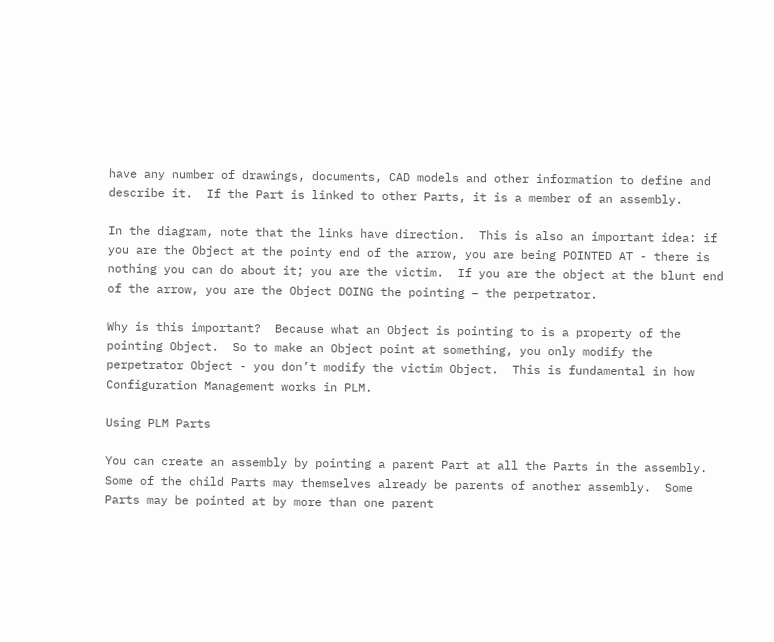have any number of drawings, documents, CAD models and other information to define and describe it.  If the Part is linked to other Parts, it is a member of an assembly.

In the diagram, note that the links have direction.  This is also an important idea: if you are the Object at the pointy end of the arrow, you are being POINTED AT - there is nothing you can do about it; you are the victim.  If you are the object at the blunt end of the arrow, you are the Object DOING the pointing – the perpetrator.

Why is this important?  Because what an Object is pointing to is a property of the pointing Object.  So to make an Object point at something, you only modify the perpetrator Object - you don’t modify the victim Object.  This is fundamental in how Configuration Management works in PLM.

Using PLM Parts

You can create an assembly by pointing a parent Part at all the Parts in the assembly.  Some of the child Parts may themselves already be parents of another assembly.  Some Parts may be pointed at by more than one parent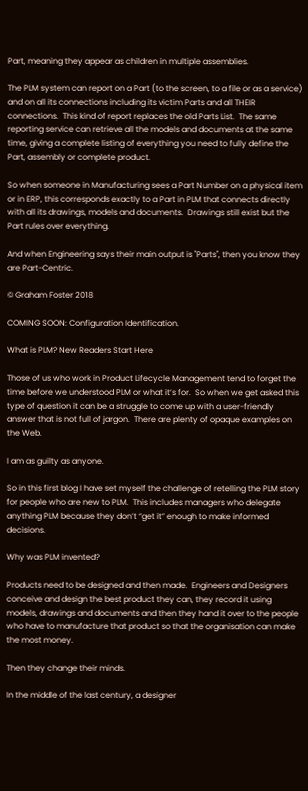Part, meaning they appear as children in multiple assemblies.

The PLM system can report on a Part (to the screen, to a file or as a service) and on all its connections including its victim Parts and all THEIR connections.  This kind of report replaces the old Parts List.  The same reporting service can retrieve all the models and documents at the same time, giving a complete listing of everything you need to fully define the Part, assembly or complete product.

So when someone in Manufacturing sees a Part Number on a physical item or in ERP, this corresponds exactly to a Part in PLM that connects directly with all its drawings, models and documents.  Drawings still exist but the Part rules over everything.

And when Engineering says their main output is "Parts", then you know they are Part-Centric.

© Graham Foster 2018

COMING SOON: Configuration Identification.

What is PLM? New Readers Start Here

Those of us who work in Product Lifecycle Management tend to forget the time before we understood PLM or what it’s for.  So when we get asked this type of question it can be a struggle to come up with a user-friendly answer that is not full of jargon.  There are plenty of opaque examples on the Web.

I am as guilty as anyone.

So in this first blog I have set myself the challenge of retelling the PLM story for people who are new to PLM.  This includes managers who delegate anything PLM because they don’t “get it” enough to make informed decisions.

Why was PLM invented?

Products need to be designed and then made.  Engineers and Designers conceive and design the best product they can, they record it using models, drawings and documents and then they hand it over to the people who have to manufacture that product so that the organisation can make the most money.

Then they change their minds.

In the middle of the last century, a designer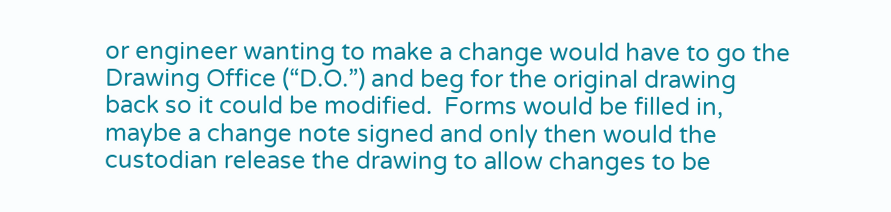or engineer wanting to make a change would have to go the Drawing Office (“D.O.”) and beg for the original drawing back so it could be modified.  Forms would be filled in, maybe a change note signed and only then would the custodian release the drawing to allow changes to be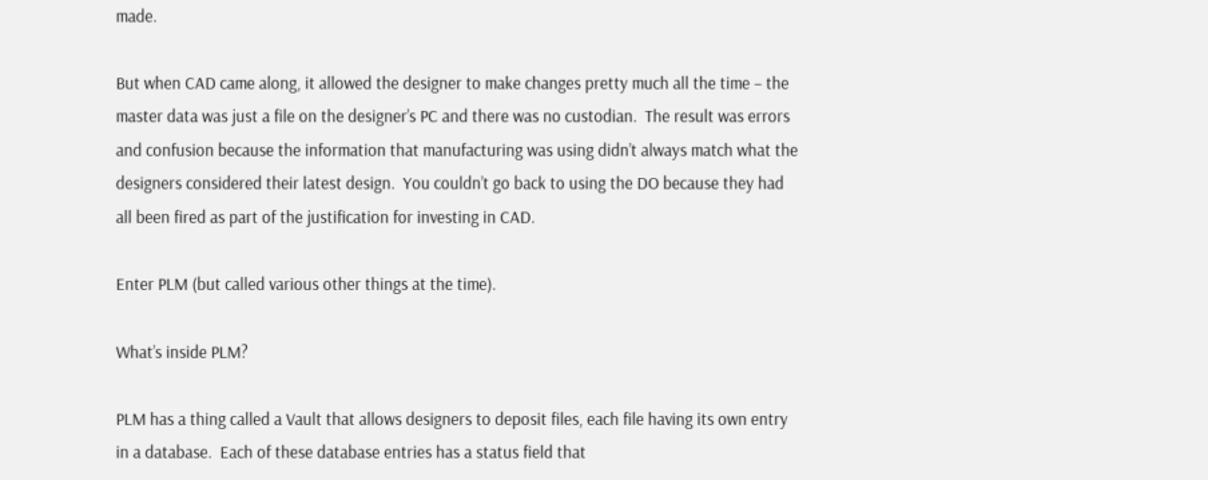made.

But when CAD came along, it allowed the designer to make changes pretty much all the time – the master data was just a file on the designer’s PC and there was no custodian.  The result was errors and confusion because the information that manufacturing was using didn’t always match what the designers considered their latest design.  You couldn’t go back to using the DO because they had all been fired as part of the justification for investing in CAD.

Enter PLM (but called various other things at the time).

What’s inside PLM?

PLM has a thing called a Vault that allows designers to deposit files, each file having its own entry in a database.  Each of these database entries has a status field that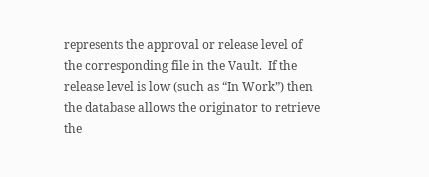represents the approval or release level of the corresponding file in the Vault.  If the release level is low (such as “In Work”) then the database allows the originator to retrieve the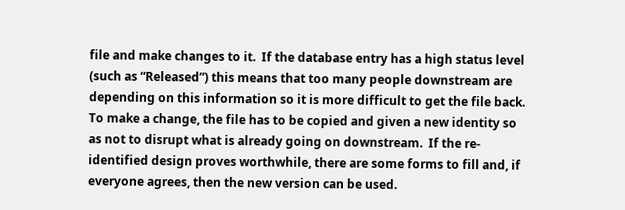file and make changes to it.  If the database entry has a high status level (such as “Released”) this means that too many people downstream are depending on this information so it is more difficult to get the file back.  To make a change, the file has to be copied and given a new identity so as not to disrupt what is already going on downstream.  If the re-identified design proves worthwhile, there are some forms to fill and, if everyone agrees, then the new version can be used.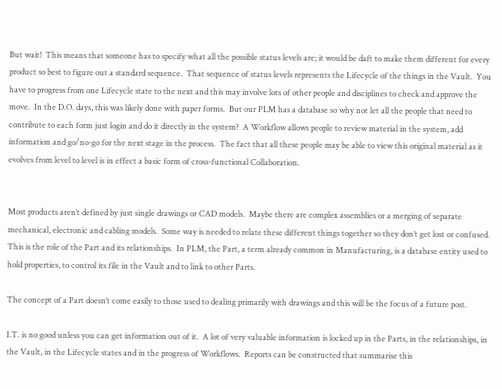But wait!  This means that someone has to specify what all the possible status levels are; it would be daft to make them different for every product so best to figure out a standard sequence.  That sequence of status levels represents the Lifecycle of the things in the Vault.  You have to progress from one Lifecycle state to the next and this may involve lots of other people and disciplines to check and approve the move.  In the D.O. days, this was likely done with paper forms.  But our PLM has a database so why not let all the people that need to contribute to each form just login and do it directly in the system?  A Workflow allows people to review material in the system, add information and go/no-go for the next stage in the process.  The fact that all these people may be able to view this original material as it evolves from level to level is in effect a basic form of cross-functional Collaboration.


Most products aren’t defined by just single drawings or CAD models.  Maybe there are complex assemblies or a merging of separate mechanical, electronic and cabling models.  Some way is needed to relate these different things together so they don’t get lost or confused.  This is the role of the Part and its relationships.  In PLM, the Part, a term already common in Manufacturing, is a database entity used to hold properties, to control its file in the Vault and to link to other Parts.

The concept of a Part doesn’t come easily to those used to dealing primarily with drawings and this will be the focus of a future post.

I.T. is no good unless you can get information out of it.  A lot of very valuable information is locked up in the Parts, in the relationships, in the Vault, in the Lifecycle states and in the progress of Workflows.  Reports can be constructed that summarise this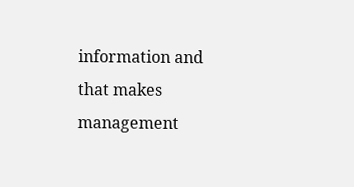information and that makes management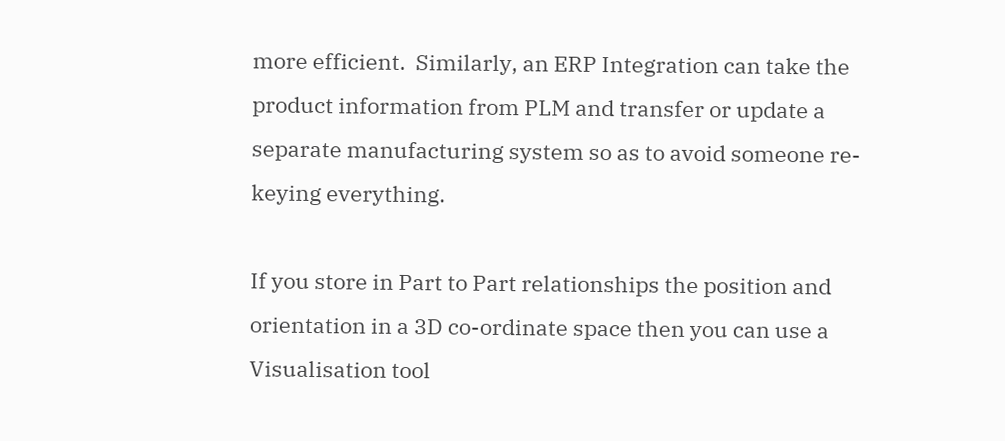more efficient.  Similarly, an ERP Integration can take the product information from PLM and transfer or update a separate manufacturing system so as to avoid someone re-keying everything.

If you store in Part to Part relationships the position and orientation in a 3D co-ordinate space then you can use a Visualisation tool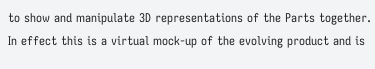to show and manipulate 3D representations of the Parts together.  In effect this is a virtual mock-up of the evolving product and is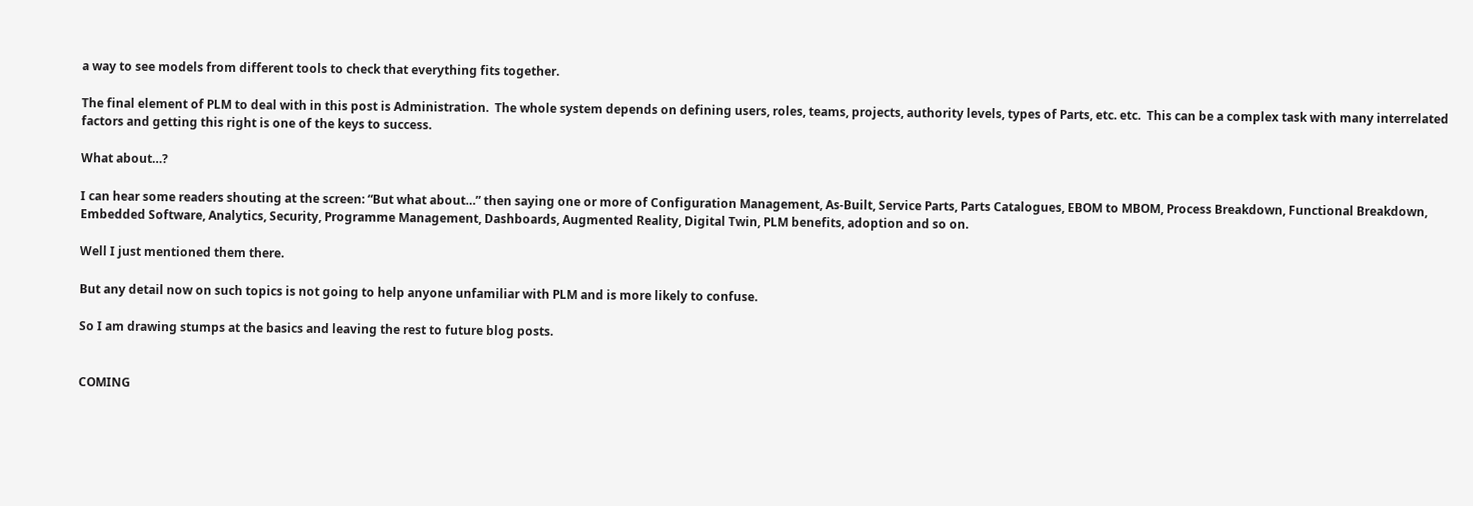a way to see models from different tools to check that everything fits together.

The final element of PLM to deal with in this post is Administration.  The whole system depends on defining users, roles, teams, projects, authority levels, types of Parts, etc. etc.  This can be a complex task with many interrelated factors and getting this right is one of the keys to success.

What about…?

I can hear some readers shouting at the screen: “But what about…” then saying one or more of Configuration Management, As-Built, Service Parts, Parts Catalogues, EBOM to MBOM, Process Breakdown, Functional Breakdown, Embedded Software, Analytics, Security, Programme Management, Dashboards, Augmented Reality, Digital Twin, PLM benefits, adoption and so on.

Well I just mentioned them there.

But any detail now on such topics is not going to help anyone unfamiliar with PLM and is more likely to confuse.

So I am drawing stumps at the basics and leaving the rest to future blog posts.


COMING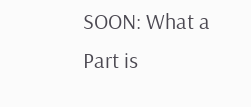SOON: What a Part is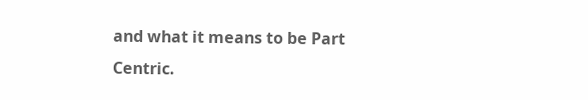and what it means to be Part Centric.